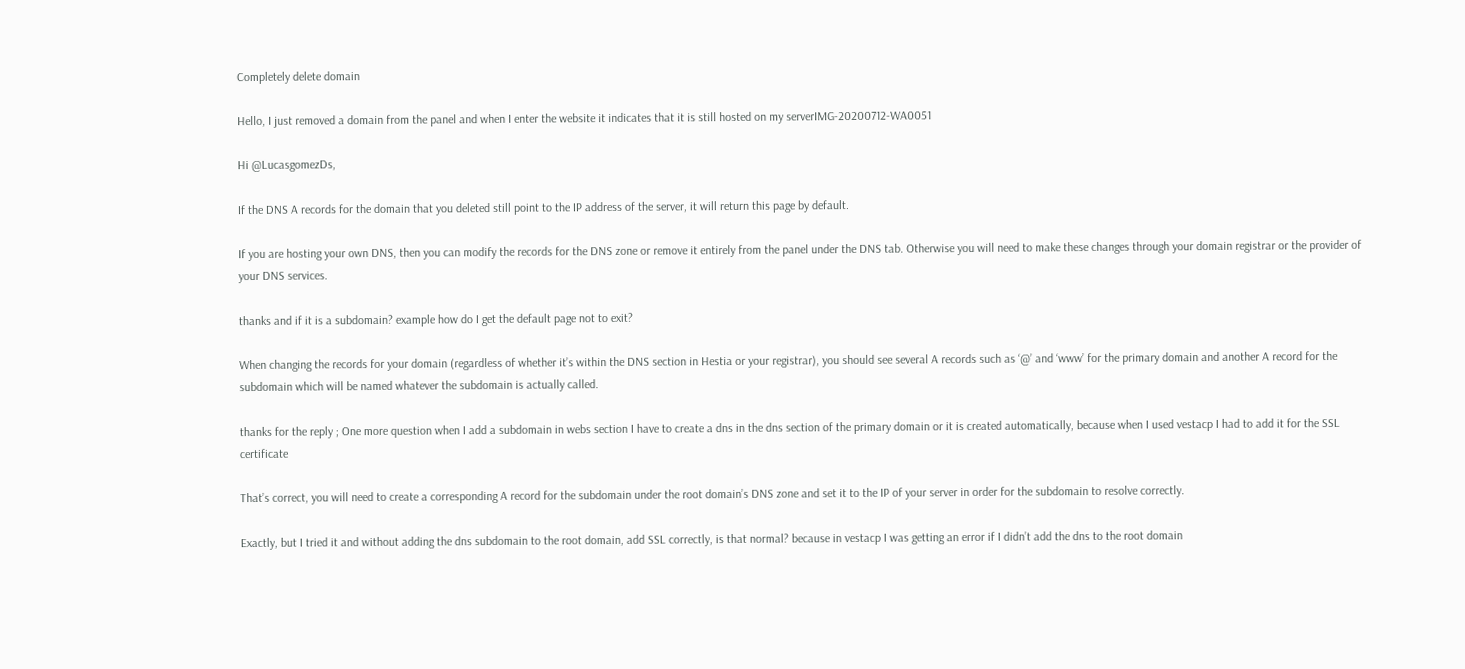Completely delete domain

Hello, I just removed a domain from the panel and when I enter the website it indicates that it is still hosted on my serverIMG-20200712-WA0051

Hi @LucasgomezDs,

If the DNS A records for the domain that you deleted still point to the IP address of the server, it will return this page by default.

If you are hosting your own DNS, then you can modify the records for the DNS zone or remove it entirely from the panel under the DNS tab. Otherwise you will need to make these changes through your domain registrar or the provider of your DNS services.

thanks and if it is a subdomain? example how do I get the default page not to exit?

When changing the records for your domain (regardless of whether it’s within the DNS section in Hestia or your registrar), you should see several A records such as ‘@’ and ‘www’ for the primary domain and another A record for the subdomain which will be named whatever the subdomain is actually called.

thanks for the reply ; One more question when I add a subdomain in webs section I have to create a dns in the dns section of the primary domain or it is created automatically, because when I used vestacp I had to add it for the SSL certificate

That’s correct, you will need to create a corresponding A record for the subdomain under the root domain’s DNS zone and set it to the IP of your server in order for the subdomain to resolve correctly.

Exactly, but I tried it and without adding the dns subdomain to the root domain, add SSL correctly, is that normal? because in vestacp I was getting an error if I didn’t add the dns to the root domain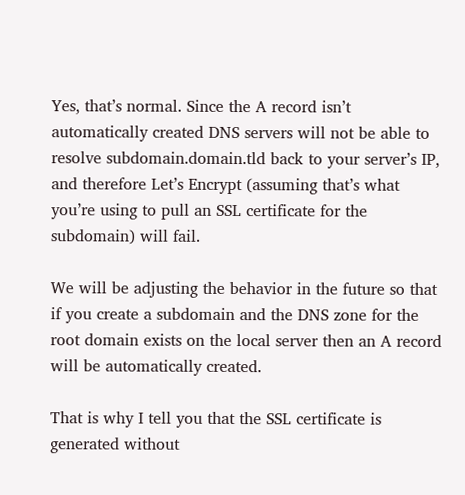Yes, that’s normal. Since the A record isn’t automatically created DNS servers will not be able to resolve subdomain.domain.tld back to your server’s IP, and therefore Let’s Encrypt (assuming that’s what you’re using to pull an SSL certificate for the subdomain) will fail.

We will be adjusting the behavior in the future so that if you create a subdomain and the DNS zone for the root domain exists on the local server then an A record will be automatically created.

That is why I tell you that the SSL certificate is generated without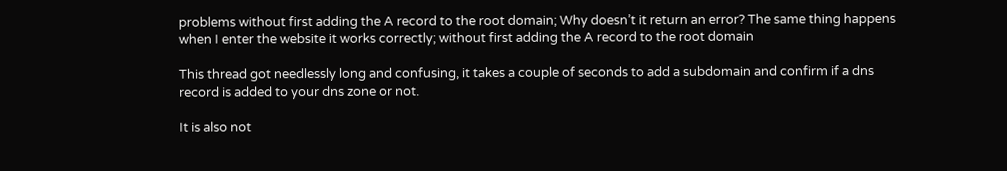problems without first adding the A record to the root domain; Why doesn’t it return an error? The same thing happens when I enter the website it works correctly; without first adding the A record to the root domain

This thread got needlessly long and confusing, it takes a couple of seconds to add a subdomain and confirm if a dns record is added to your dns zone or not.

It is also not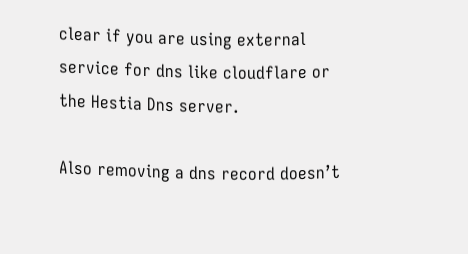clear if you are using external service for dns like cloudflare or the Hestia Dns server.

Also removing a dns record doesn’t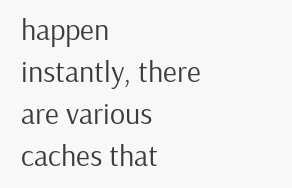happen instantly, there are various caches that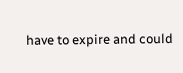have to expire and could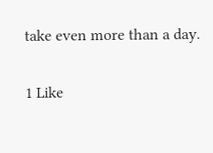take even more than a day.

1 Like